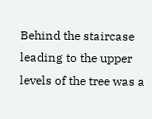Behind the staircase leading to the upper levels of the tree was a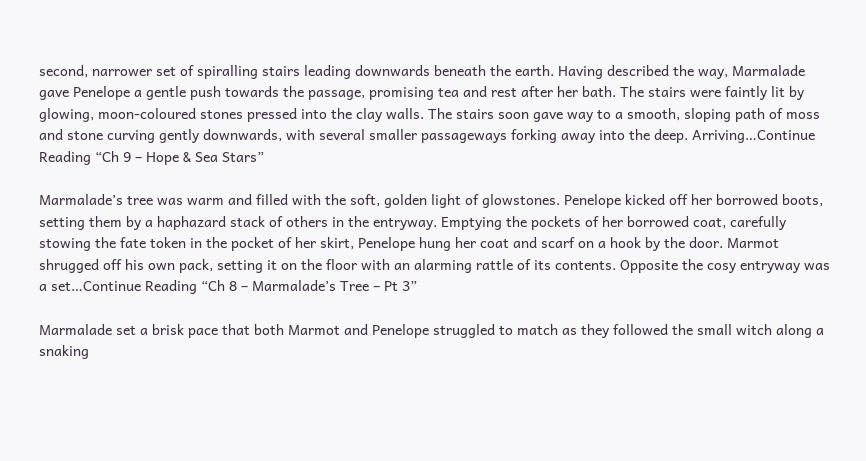second, narrower set of spiralling stairs leading downwards beneath the earth. Having described the way, Marmalade gave Penelope a gentle push towards the passage, promising tea and rest after her bath. The stairs were faintly lit by glowing, moon-coloured stones pressed into the clay walls. The stairs soon gave way to a smooth, sloping path of moss and stone curving gently downwards, with several smaller passageways forking away into the deep. Arriving…Continue Reading “Ch 9 – Hope & Sea Stars”

Marmalade’s tree was warm and filled with the soft, golden light of glowstones. Penelope kicked off her borrowed boots, setting them by a haphazard stack of others in the entryway. Emptying the pockets of her borrowed coat, carefully stowing the fate token in the pocket of her skirt, Penelope hung her coat and scarf on a hook by the door. Marmot shrugged off his own pack, setting it on the floor with an alarming rattle of its contents. Opposite the cosy entryway was a set…Continue Reading “Ch 8 – Marmalade’s Tree – Pt 3”

Marmalade set a brisk pace that both Marmot and Penelope struggled to match as they followed the small witch along a snaking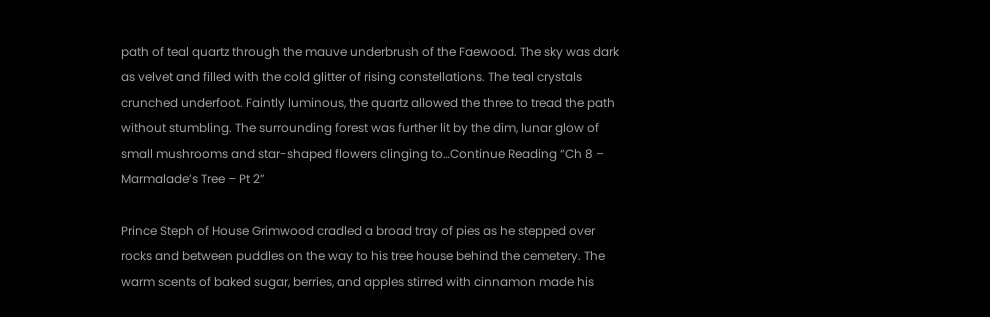path of teal quartz through the mauve underbrush of the Faewood. The sky was dark as velvet and filled with the cold glitter of rising constellations. The teal crystals crunched underfoot. Faintly luminous, the quartz allowed the three to tread the path without stumbling. The surrounding forest was further lit by the dim, lunar glow of small mushrooms and star-shaped flowers clinging to…Continue Reading “Ch 8 – Marmalade’s Tree – Pt 2”

Prince Steph of House Grimwood cradled a broad tray of pies as he stepped over rocks and between puddles on the way to his tree house behind the cemetery. The warm scents of baked sugar, berries, and apples stirred with cinnamon made his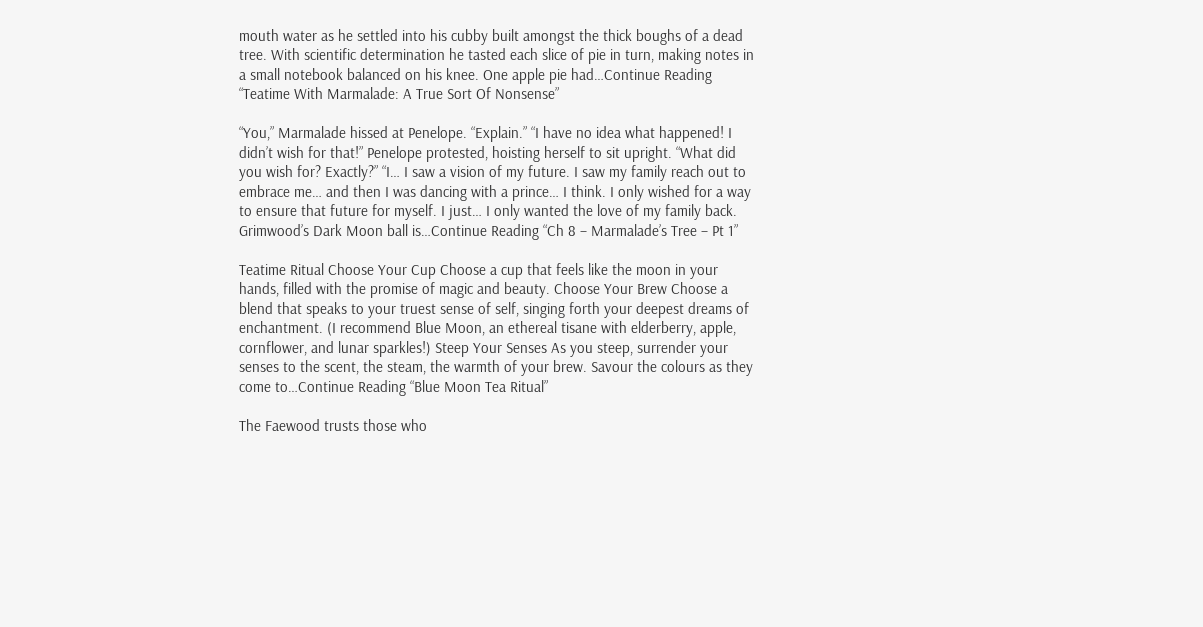mouth water as he settled into his cubby built amongst the thick boughs of a dead tree. With scientific determination he tasted each slice of pie in turn, making notes in a small notebook balanced on his knee. One apple pie had…Continue Reading “Teatime With Marmalade: A True Sort Of Nonsense”

“You,” Marmalade hissed at Penelope. “Explain.” “I have no idea what happened! I didn’t wish for that!” Penelope protested, hoisting herself to sit upright. “What did you wish for? Exactly?” “I… I saw a vision of my future. I saw my family reach out to embrace me… and then I was dancing with a prince… I think. I only wished for a way to ensure that future for myself. I just… I only wanted the love of my family back. Grimwood’s Dark Moon ball is…Continue Reading “Ch 8 – Marmalade’s Tree – Pt 1”

Teatime Ritual Choose Your Cup Choose a cup that feels like the moon in your hands, filled with the promise of magic and beauty. Choose Your Brew Choose a blend that speaks to your truest sense of self, singing forth your deepest dreams of enchantment. (I recommend Blue Moon, an ethereal tisane with elderberry, apple, cornflower, and lunar sparkles!) Steep Your Senses As you steep, surrender your senses to the scent, the steam, the warmth of your brew. Savour the colours as they come to…Continue Reading “Blue Moon Tea Ritual”

The Faewood trusts those who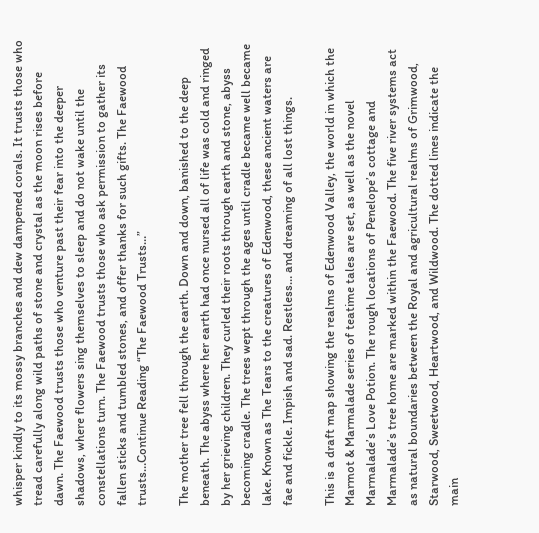whisper kindly to its mossy branches and dew dampened corals. It trusts those who tread carefully along wild paths of stone and crystal as the moon rises before dawn. The Faewood trusts those who venture past their fear into the deeper shadows, where flowers sing themselves to sleep and do not wake until the constellations turn. The Faewood trusts those who ask permission to gather its fallen sticks and tumbled stones, and offer thanks for such gifts. The Faewood trusts…Continue Reading “The Faewood Trusts…”

The mother tree fell through the earth. Down and down, banished to the deep beneath. The abyss where her earth had once nursed all of life was cold and ringed by her grieving children. They curled their roots through earth and stone, abyss becoming cradle. The trees wept through the ages until cradle became well became lake. Known as The Tears to the creatures of Edenwood, these ancient waters are fae and fickle. Impish and sad. Restless… and dreaming of all lost things.

This is a draft map showing the realms of Edenwood Valley, the world in which the Marmot & Marmalade series of teatime tales are set, as well as the novel Marmalade’s Love Potion. The rough locations of Penelope’s cottage and Marmalade’s tree home are marked within the Faewood. The five river systems act as natural boundaries between the Royal and agricultural realms of Grimwood, Starwood, Sweetwood, Heartwood, and Wildwood. The dotted lines indicate the main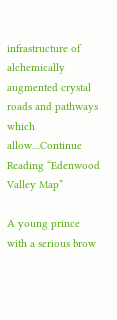infrastructure of alchemically augmented crystal roads and pathways which allow…Continue Reading “Edenwood Valley Map”

A young prince with a serious brow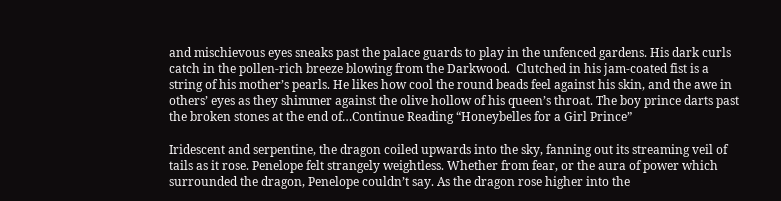and mischievous eyes sneaks past the palace guards to play in the unfenced gardens. His dark curls catch in the pollen-rich breeze blowing from the Darkwood.  Clutched in his jam-coated fist is a string of his mother’s pearls. He likes how cool the round beads feel against his skin, and the awe in others’ eyes as they shimmer against the olive hollow of his queen’s throat. The boy prince darts past the broken stones at the end of…Continue Reading “Honeybelles for a Girl Prince”

Iridescent and serpentine, the dragon coiled upwards into the sky, fanning out its streaming veil of tails as it rose. Penelope felt strangely weightless. Whether from fear, or the aura of power which surrounded the dragon, Penelope couldn’t say. As the dragon rose higher into the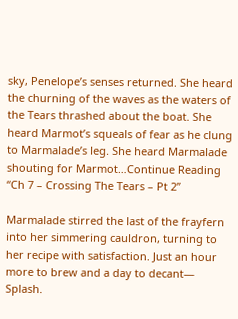sky, Penelope’s senses returned. She heard the churning of the waves as the waters of the Tears thrashed about the boat. She heard Marmot’s squeals of fear as he clung to Marmalade’s leg. She heard Marmalade shouting for Marmot…Continue Reading “Ch 7 – Crossing The Tears – Pt 2”

Marmalade stirred the last of the frayfern into her simmering cauldron, turning to her recipe with satisfaction. Just an hour more to brew and a day to decant— Splash.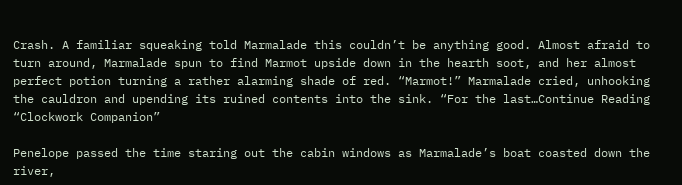Crash. A familiar squeaking told Marmalade this couldn’t be anything good. Almost afraid to turn around, Marmalade spun to find Marmot upside down in the hearth soot, and her almost perfect potion turning a rather alarming shade of red. “Marmot!” Marmalade cried, unhooking the cauldron and upending its ruined contents into the sink. “For the last…Continue Reading “Clockwork Companion”

Penelope passed the time staring out the cabin windows as Marmalade’s boat coasted down the river,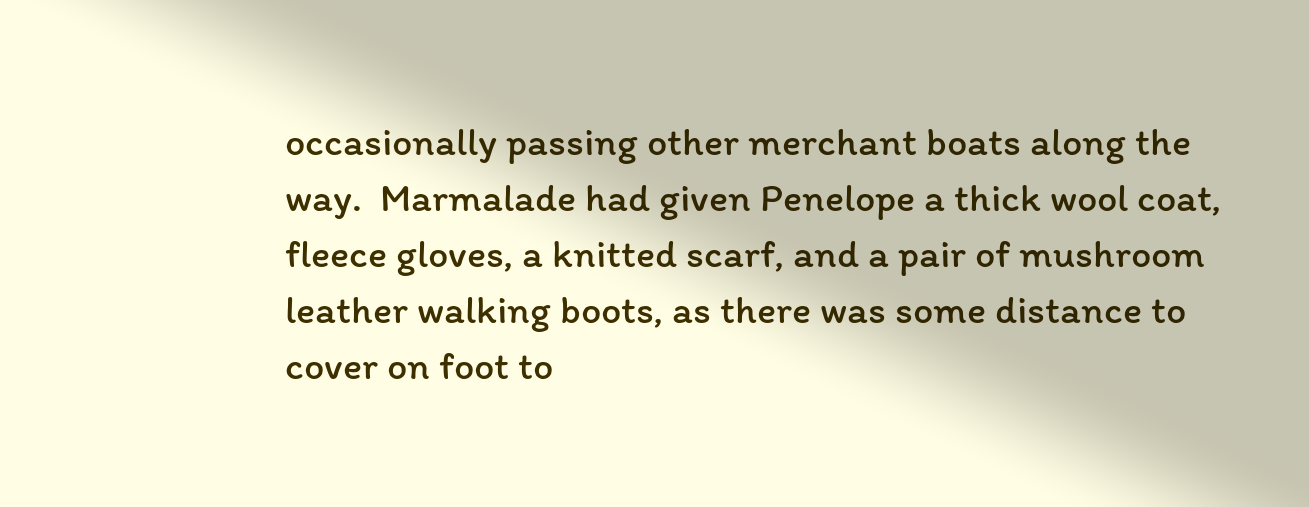occasionally passing other merchant boats along the way.  Marmalade had given Penelope a thick wool coat, fleece gloves, a knitted scarf, and a pair of mushroom leather walking boots, as there was some distance to cover on foot to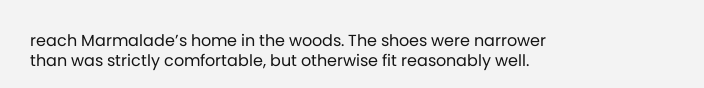reach Marmalade’s home in the woods. The shoes were narrower than was strictly comfortable, but otherwise fit reasonably well.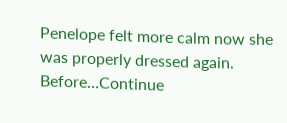Penelope felt more calm now she was properly dressed again. Before…Continue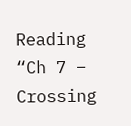Reading “Ch 7 – Crossing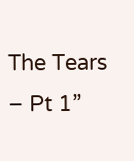The Tears – Pt 1”